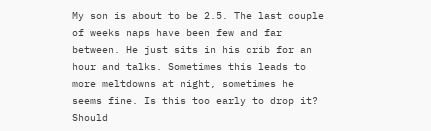My son is about to be 2.5. The last couple of weeks naps have been few and far between. He just sits in his crib for an hour and talks. Sometimes this leads to more meltdowns at night, sometimes he seems fine. Is this too early to drop it? Should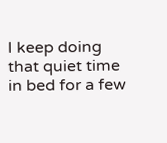I keep doing that quiet time in bed for a few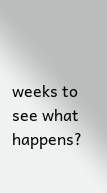weeks to see what happens?